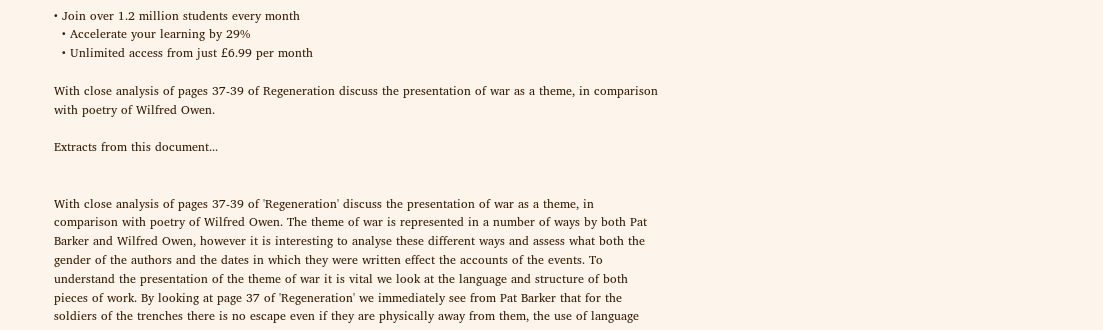• Join over 1.2 million students every month
  • Accelerate your learning by 29%
  • Unlimited access from just £6.99 per month

With close analysis of pages 37-39 of Regeneration discuss the presentation of war as a theme, in comparison with poetry of Wilfred Owen.

Extracts from this document...


With close analysis of pages 37-39 of 'Regeneration' discuss the presentation of war as a theme, in comparison with poetry of Wilfred Owen. The theme of war is represented in a number of ways by both Pat Barker and Wilfred Owen, however it is interesting to analyse these different ways and assess what both the gender of the authors and the dates in which they were written effect the accounts of the events. To understand the presentation of the theme of war it is vital we look at the language and structure of both pieces of work. By looking at page 37 of 'Regeneration' we immediately see from Pat Barker that for the soldiers of the trenches there is no escape even if they are physically away from them, the use of language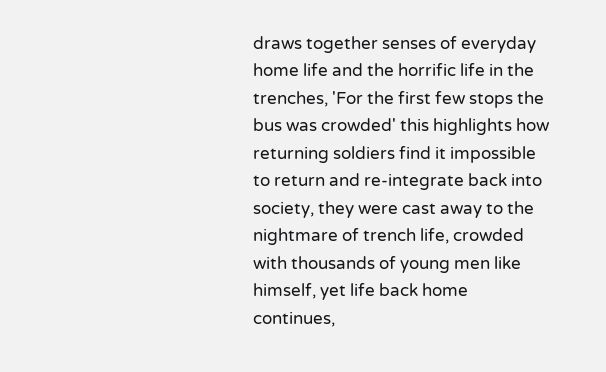draws together senses of everyday home life and the horrific life in the trenches, 'For the first few stops the bus was crowded' this highlights how returning soldiers find it impossible to return and re-integrate back into society, they were cast away to the nightmare of trench life, crowded with thousands of young men like himself, yet life back home continues,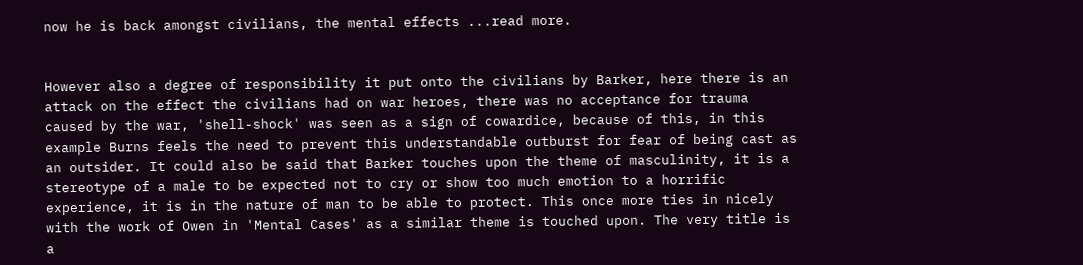now he is back amongst civilians, the mental effects ...read more.


However also a degree of responsibility it put onto the civilians by Barker, here there is an attack on the effect the civilians had on war heroes, there was no acceptance for trauma caused by the war, 'shell-shock' was seen as a sign of cowardice, because of this, in this example Burns feels the need to prevent this understandable outburst for fear of being cast as an outsider. It could also be said that Barker touches upon the theme of masculinity, it is a stereotype of a male to be expected not to cry or show too much emotion to a horrific experience, it is in the nature of man to be able to protect. This once more ties in nicely with the work of Owen in 'Mental Cases' as a similar theme is touched upon. The very title is a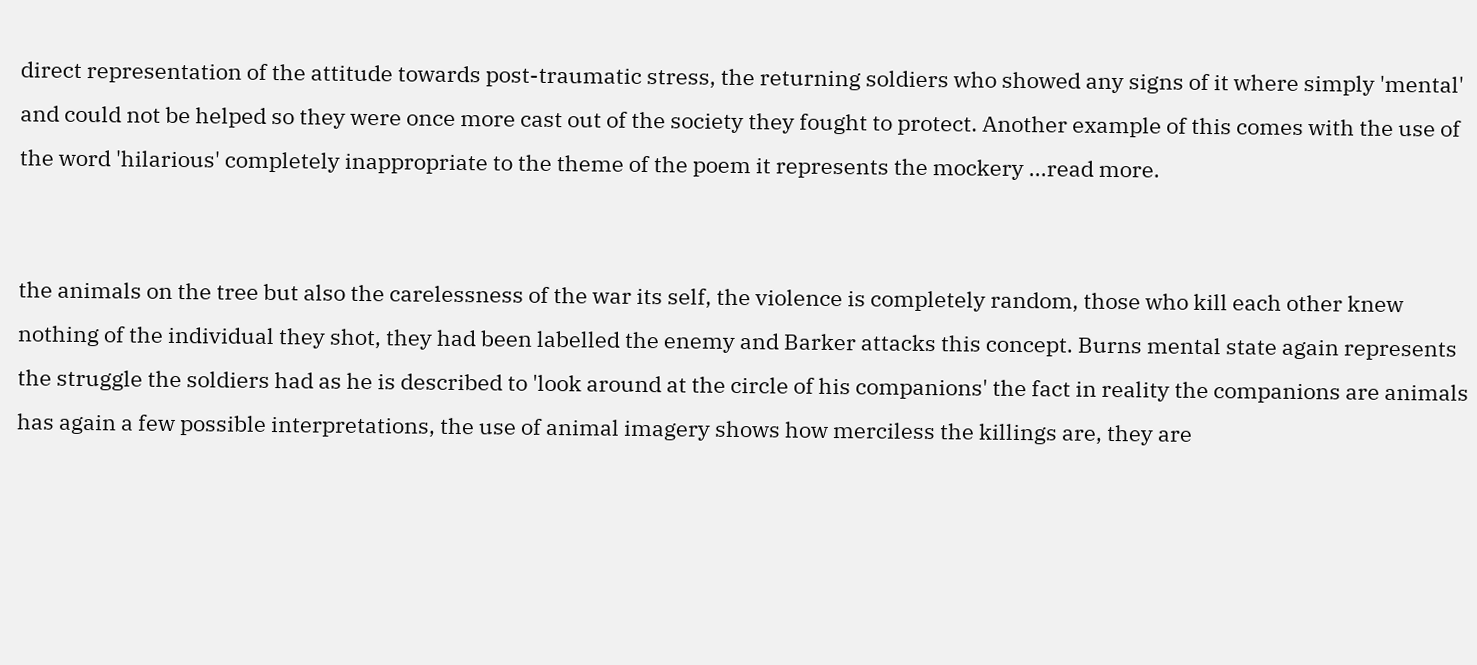direct representation of the attitude towards post-traumatic stress, the returning soldiers who showed any signs of it where simply 'mental' and could not be helped so they were once more cast out of the society they fought to protect. Another example of this comes with the use of the word 'hilarious' completely inappropriate to the theme of the poem it represents the mockery ...read more.


the animals on the tree but also the carelessness of the war its self, the violence is completely random, those who kill each other knew nothing of the individual they shot, they had been labelled the enemy and Barker attacks this concept. Burns mental state again represents the struggle the soldiers had as he is described to 'look around at the circle of his companions' the fact in reality the companions are animals has again a few possible interpretations, the use of animal imagery shows how merciless the killings are, they are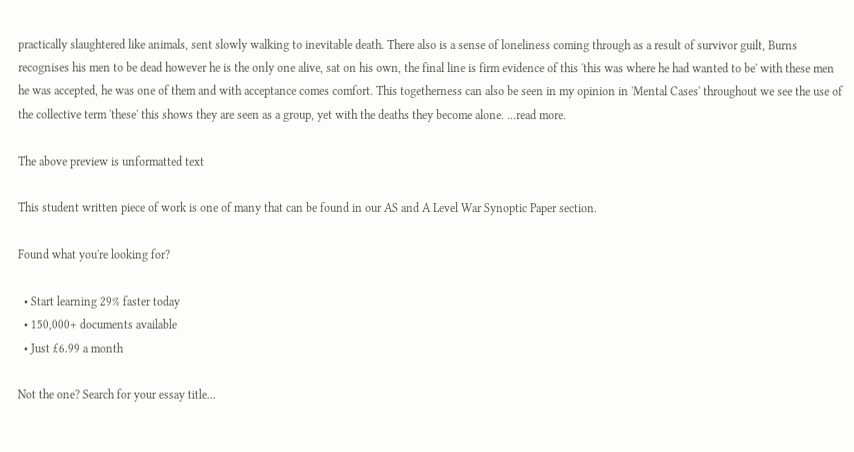practically slaughtered like animals, sent slowly walking to inevitable death. There also is a sense of loneliness coming through as a result of survivor guilt, Burns recognises his men to be dead however he is the only one alive, sat on his own, the final line is firm evidence of this 'this was where he had wanted to be' with these men he was accepted, he was one of them and with acceptance comes comfort. This togetherness can also be seen in my opinion in 'Mental Cases' throughout we see the use of the collective term 'these' this shows they are seen as a group, yet with the deaths they become alone. ...read more.

The above preview is unformatted text

This student written piece of work is one of many that can be found in our AS and A Level War Synoptic Paper section.

Found what you're looking for?

  • Start learning 29% faster today
  • 150,000+ documents available
  • Just £6.99 a month

Not the one? Search for your essay title...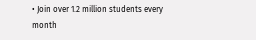• Join over 1.2 million students every month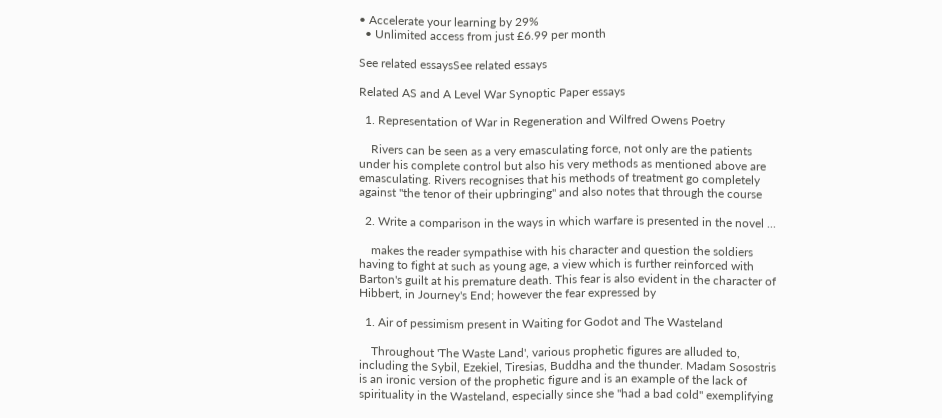• Accelerate your learning by 29%
  • Unlimited access from just £6.99 per month

See related essaysSee related essays

Related AS and A Level War Synoptic Paper essays

  1. Representation of War in Regeneration and Wilfred Owens Poetry

    Rivers can be seen as a very emasculating force, not only are the patients under his complete control but also his very methods as mentioned above are emasculating. Rivers recognises that his methods of treatment go completely against "the tenor of their upbringing" and also notes that through the course

  2. Write a comparison in the ways in which warfare is presented in the novel ...

    makes the reader sympathise with his character and question the soldiers having to fight at such as young age, a view which is further reinforced with Barton's guilt at his premature death. This fear is also evident in the character of Hibbert, in Journey's End; however the fear expressed by

  1. Air of pessimism present in Waiting for Godot and The Wasteland

    Throughout 'The Waste Land', various prophetic figures are alluded to, including the Sybil, Ezekiel, Tiresias, Buddha and the thunder. Madam Sosostris is an ironic version of the prophetic figure and is an example of the lack of spirituality in the Wasteland, especially since she "had a bad cold" exemplifying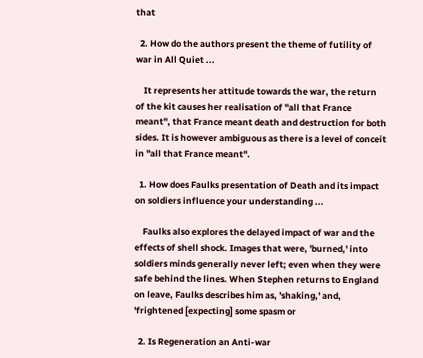that

  2. How do the authors present the theme of futility of war in All Quiet ...

    It represents her attitude towards the war, the return of the kit causes her realisation of "all that France meant", that France meant death and destruction for both sides. It is however ambiguous as there is a level of conceit in "all that France meant".

  1. How does Faulks presentation of Death and its impact on soldiers influence your understanding ...

    Faulks also explores the delayed impact of war and the effects of shell shock. Images that were, 'burned,' into soldiers minds generally never left; even when they were safe behind the lines. When Stephen returns to England on leave, Faulks describes him as, 'shaking,' and, 'frightened [expecting] some spasm or

  2. Is Regeneration an Anti-war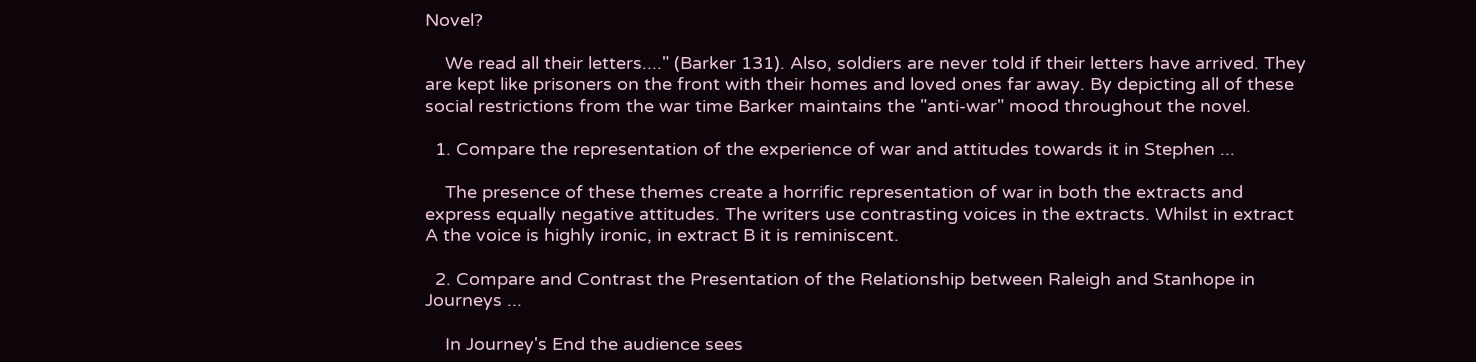Novel?

    We read all their letters...." (Barker 131). Also, soldiers are never told if their letters have arrived. They are kept like prisoners on the front with their homes and loved ones far away. By depicting all of these social restrictions from the war time Barker maintains the "anti-war" mood throughout the novel.

  1. Compare the representation of the experience of war and attitudes towards it in Stephen ...

    The presence of these themes create a horrific representation of war in both the extracts and express equally negative attitudes. The writers use contrasting voices in the extracts. Whilst in extract A the voice is highly ironic, in extract B it is reminiscent.

  2. Compare and Contrast the Presentation of the Relationship between Raleigh and Stanhope in Journeys ...

    In Journey's End the audience sees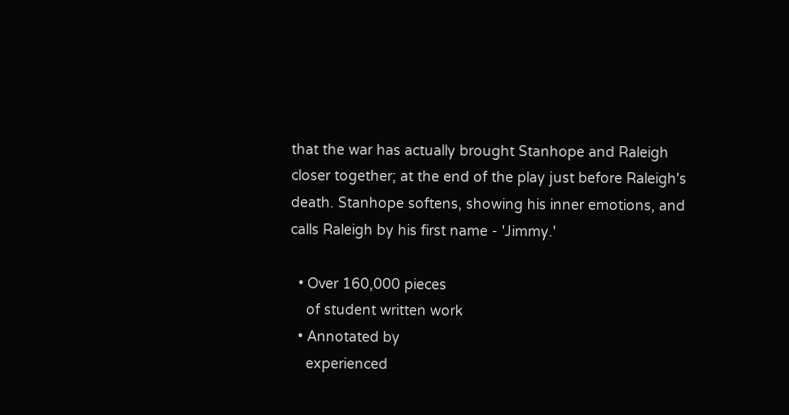that the war has actually brought Stanhope and Raleigh closer together; at the end of the play just before Raleigh's death. Stanhope softens, showing his inner emotions, and calls Raleigh by his first name - 'Jimmy.'

  • Over 160,000 pieces
    of student written work
  • Annotated by
    experienced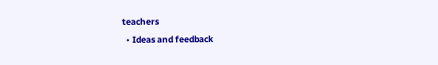teachers
  • Ideas and feedback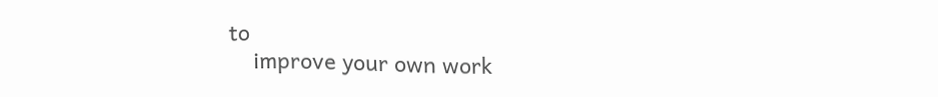to
    improve your own work